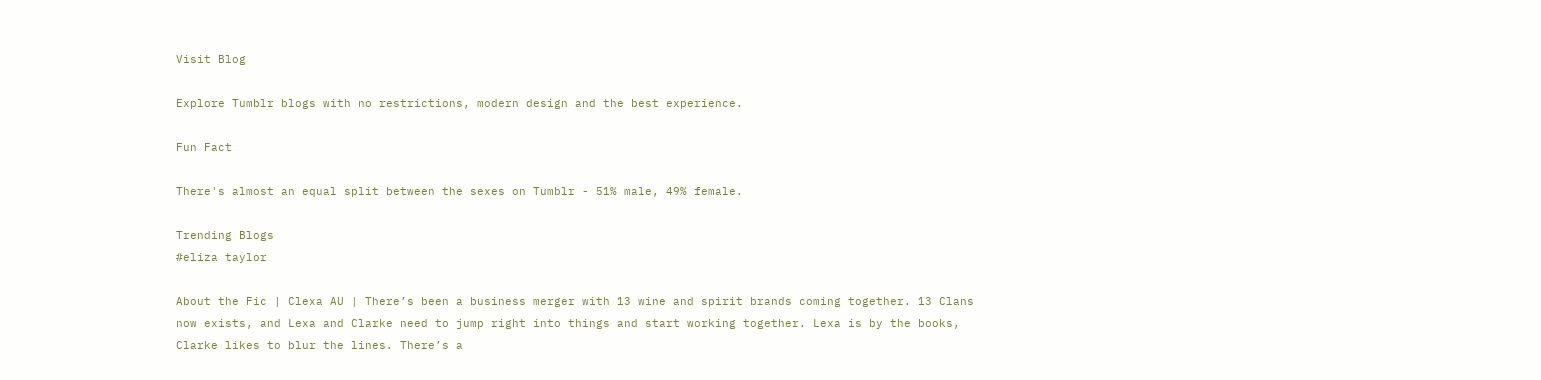Visit Blog

Explore Tumblr blogs with no restrictions, modern design and the best experience.

Fun Fact

There's almost an equal split between the sexes on Tumblr - 51% male, 49% female.

Trending Blogs
#eliza taylor

About the Fic | Clexa AU | There’s been a business merger with 13 wine and spirit brands coming together. 13 Clans now exists, and Lexa and Clarke need to jump right into things and start working together. Lexa is by the books, Clarke likes to blur the lines. There’s a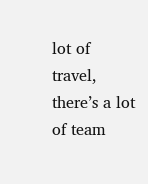lot of travel, there’s a lot of team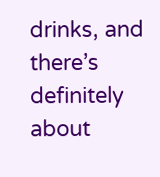drinks, and there’s definitely about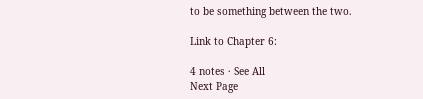to be something between the two.

Link to Chapter 6:

4 notes · See All
Next Page